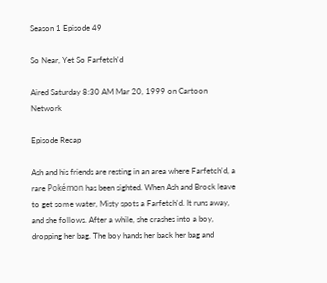Season 1 Episode 49

So Near, Yet So Farfetch'd

Aired Saturday 8:30 AM Mar 20, 1999 on Cartoon Network

Episode Recap

Ash and his friends are resting in an area where Farfetch'd, a rare Pokémon has been sighted. When Ash and Brock leave to get some water, Misty spots a Farfetch'd. It runs away, and she follows. After a while, she crashes into a boy, dropping her bag. The boy hands her back her bag and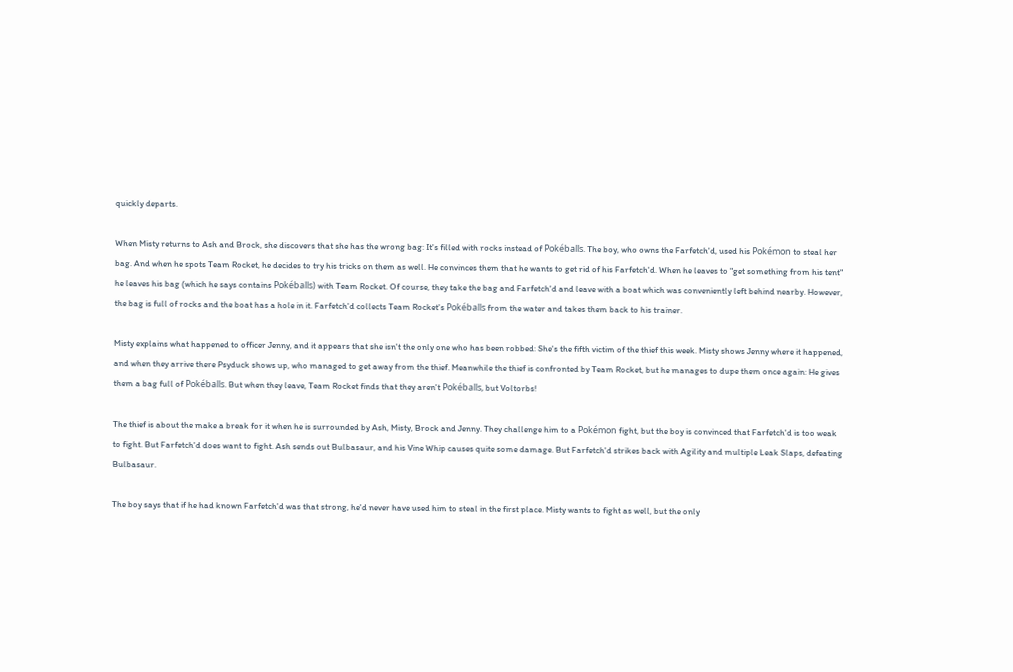quickly departs.

When Misty returns to Ash and Brock, she discovers that she has the wrong bag: It's filled with rocks instead of Pokéballs. The boy, who owns the Farfetch'd, used his Pokémon to steal her bag. And when he spots Team Rocket, he decides to try his tricks on them as well. He convinces them that he wants to get rid of his Farfetch'd. When he leaves to "get something from his tent" he leaves his bag (which he says contains Pokéballs) with Team Rocket. Of course, they take the bag and Farfetch'd and leave with a boat which was conveniently left behind nearby. However, the bag is full of rocks and the boat has a hole in it. Farfetch'd collects Team Rocket's Pokéballs from the water and takes them back to his trainer.

Misty explains what happened to officer Jenny, and it appears that she isn't the only one who has been robbed: She's the fifth victim of the thief this week. Misty shows Jenny where it happened, and when they arrive there Psyduck shows up, who managed to get away from the thief. Meanwhile the thief is confronted by Team Rocket, but he manages to dupe them once again: He gives them a bag full of Pokéballs. But when they leave, Team Rocket finds that they aren't Pokéballs, but Voltorbs!

The thief is about the make a break for it when he is surrounded by Ash, Misty, Brock and Jenny. They challenge him to a Pokémon fight, but the boy is convinced that Farfetch'd is too weak to fight. But Farfetch'd does want to fight. Ash sends out Bulbasaur, and his Vine Whip causes quite some damage. But Farfetch'd strikes back with Agility and multiple Leak Slaps, defeating Bulbasaur.

The boy says that if he had known Farfetch'd was that strong, he'd never have used him to steal in the first place. Misty wants to fight as well, but the only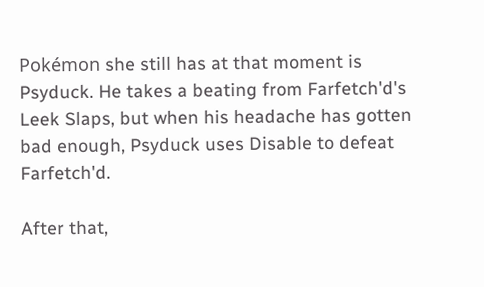Pokémon she still has at that moment is Psyduck. He takes a beating from Farfetch'd's Leek Slaps, but when his headache has gotten bad enough, Psyduck uses Disable to defeat Farfetch'd.

After that,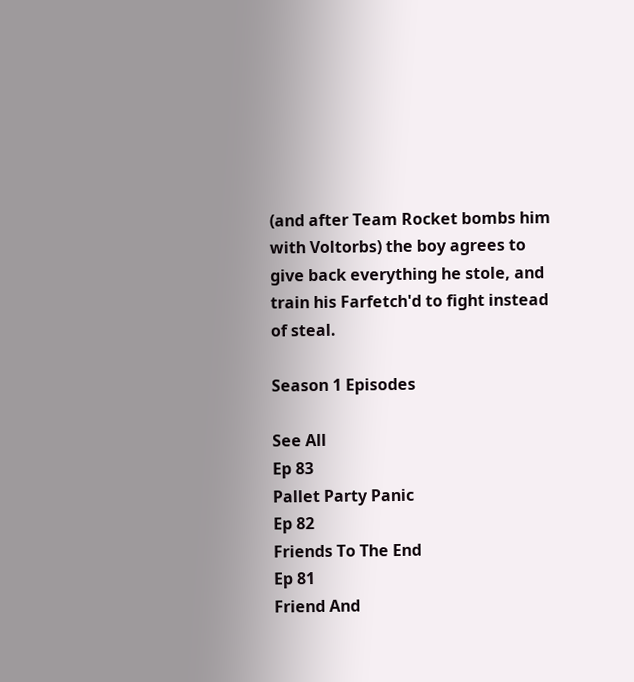(and after Team Rocket bombs him with Voltorbs) the boy agrees to give back everything he stole, and train his Farfetch'd to fight instead of steal.

Season 1 Episodes

See All
Ep 83
Pallet Party Panic
Ep 82
Friends To The End
Ep 81
Friend And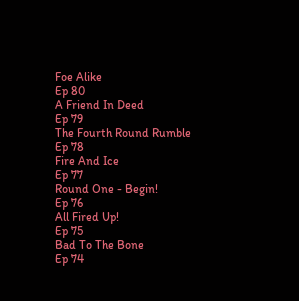Foe Alike
Ep 80
A Friend In Deed
Ep 79
The Fourth Round Rumble
Ep 78
Fire And Ice
Ep 77
Round One - Begin!
Ep 76
All Fired Up!
Ep 75
Bad To The Bone
Ep 74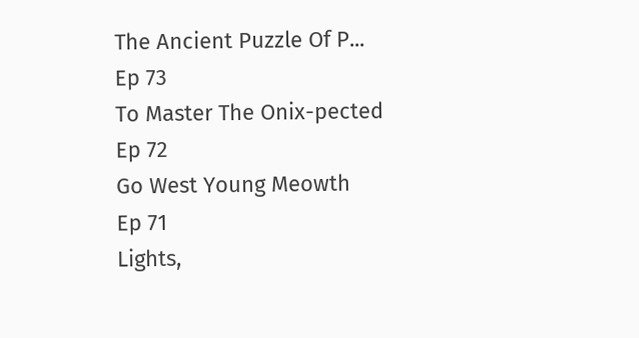The Ancient Puzzle Of P...
Ep 73
To Master The Onix-pected
Ep 72
Go West Young Meowth
Ep 71
Lights,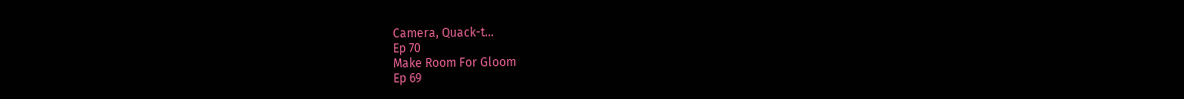Camera, Quack-t...
Ep 70
Make Room For Gloom
Ep 69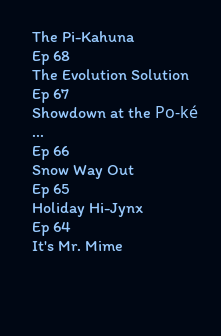The Pi-Kahuna
Ep 68
The Evolution Solution
Ep 67
Showdown at the Po-ké ...
Ep 66
Snow Way Out
Ep 65
Holiday Hi-Jynx
Ep 64
It's Mr. Mime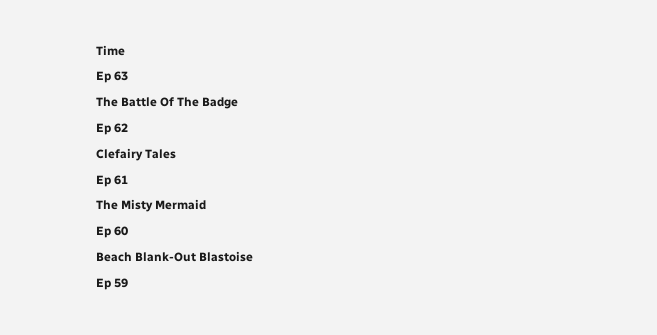Time
Ep 63
The Battle Of The Badge
Ep 62
Clefairy Tales
Ep 61
The Misty Mermaid
Ep 60
Beach Blank-Out Blastoise
Ep 59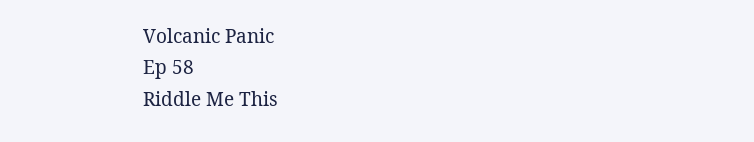Volcanic Panic
Ep 58
Riddle Me This